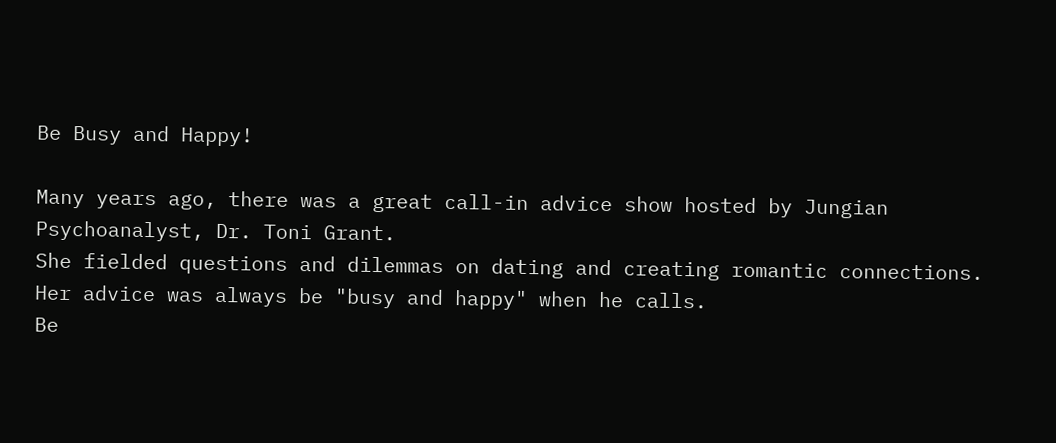Be Busy and Happy!

Many years ago, there was a great call-in advice show hosted by Jungian Psychoanalyst, Dr. Toni Grant.
She fielded questions and dilemmas on dating and creating romantic connections.
Her advice was always be "busy and happy" when he calls.
Be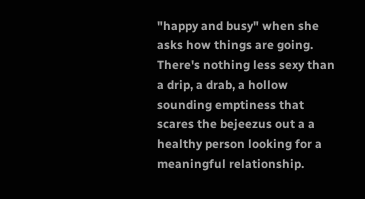"happy and busy" when she asks how things are going.
There's nothing less sexy than a drip, a drab, a hollow sounding emptiness that scares the bejeezus out a a healthy person looking for a meaningful relationship.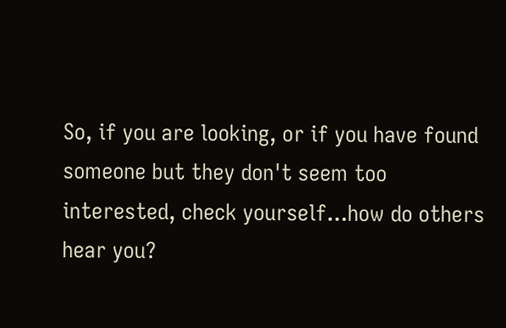So, if you are looking, or if you have found someone but they don't seem too interested, check yourself...how do others hear you?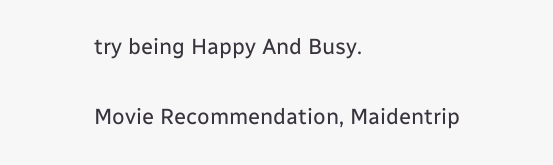try being Happy And Busy.

Movie Recommendation, Maidentrip